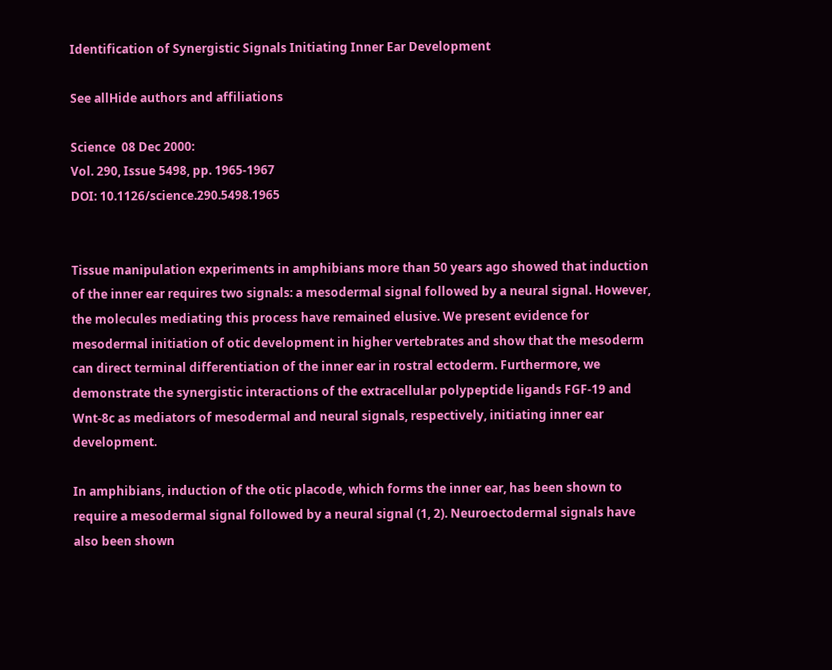Identification of Synergistic Signals Initiating Inner Ear Development

See allHide authors and affiliations

Science  08 Dec 2000:
Vol. 290, Issue 5498, pp. 1965-1967
DOI: 10.1126/science.290.5498.1965


Tissue manipulation experiments in amphibians more than 50 years ago showed that induction of the inner ear requires two signals: a mesodermal signal followed by a neural signal. However, the molecules mediating this process have remained elusive. We present evidence for mesodermal initiation of otic development in higher vertebrates and show that the mesoderm can direct terminal differentiation of the inner ear in rostral ectoderm. Furthermore, we demonstrate the synergistic interactions of the extracellular polypeptide ligands FGF-19 and Wnt-8c as mediators of mesodermal and neural signals, respectively, initiating inner ear development.

In amphibians, induction of the otic placode, which forms the inner ear, has been shown to require a mesodermal signal followed by a neural signal (1, 2). Neuroectodermal signals have also been shown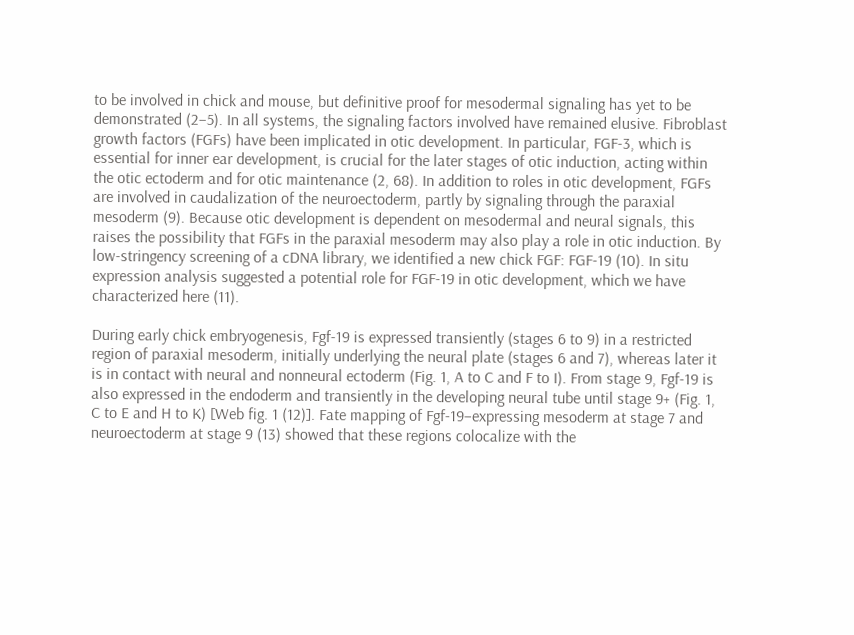to be involved in chick and mouse, but definitive proof for mesodermal signaling has yet to be demonstrated (2–5). In all systems, the signaling factors involved have remained elusive. Fibroblast growth factors (FGFs) have been implicated in otic development. In particular, FGF-3, which is essential for inner ear development, is crucial for the later stages of otic induction, acting within the otic ectoderm and for otic maintenance (2, 68). In addition to roles in otic development, FGFs are involved in caudalization of the neuroectoderm, partly by signaling through the paraxial mesoderm (9). Because otic development is dependent on mesodermal and neural signals, this raises the possibility that FGFs in the paraxial mesoderm may also play a role in otic induction. By low-stringency screening of a cDNA library, we identified a new chick FGF: FGF-19 (10). In situ expression analysis suggested a potential role for FGF-19 in otic development, which we have characterized here (11).

During early chick embryogenesis, Fgf-19 is expressed transiently (stages 6 to 9) in a restricted region of paraxial mesoderm, initially underlying the neural plate (stages 6 and 7), whereas later it is in contact with neural and nonneural ectoderm (Fig. 1, A to C and F to I). From stage 9, Fgf-19 is also expressed in the endoderm and transiently in the developing neural tube until stage 9+ (Fig. 1, C to E and H to K) [Web fig. 1 (12)]. Fate mapping of Fgf-19–expressing mesoderm at stage 7 and neuroectoderm at stage 9 (13) showed that these regions colocalize with the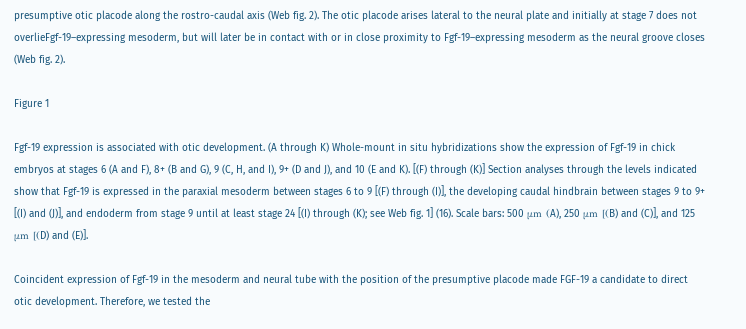presumptive otic placode along the rostro-caudal axis (Web fig. 2). The otic placode arises lateral to the neural plate and initially at stage 7 does not overlieFgf-19–expressing mesoderm, but will later be in contact with or in close proximity to Fgf-19–expressing mesoderm as the neural groove closes (Web fig. 2).

Figure 1

Fgf-19 expression is associated with otic development. (A through K) Whole-mount in situ hybridizations show the expression of Fgf-19 in chick embryos at stages 6 (A and F), 8+ (B and G), 9 (C, H, and I), 9+ (D and J), and 10 (E and K). [(F) through (K)] Section analyses through the levels indicated show that Fgf-19 is expressed in the paraxial mesoderm between stages 6 to 9 [(F) through (I)], the developing caudal hindbrain between stages 9 to 9+ [(I) and (J)], and endoderm from stage 9 until at least stage 24 [(I) through (K); see Web fig. 1] (16). Scale bars: 500 μm (A), 250 μm [(B) and (C)], and 125 μm [(D) and (E)].

Coincident expression of Fgf-19 in the mesoderm and neural tube with the position of the presumptive placode made FGF-19 a candidate to direct otic development. Therefore, we tested the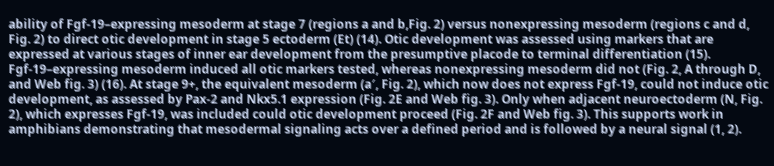ability of Fgf-19–expressing mesoderm at stage 7 (regions a and b,Fig. 2) versus nonexpressing mesoderm (regions c and d, Fig. 2) to direct otic development in stage 5 ectoderm (Et) (14). Otic development was assessed using markers that are expressed at various stages of inner ear development from the presumptive placode to terminal differentiation (15). Fgf-19–expressing mesoderm induced all otic markers tested, whereas nonexpressing mesoderm did not (Fig. 2, A through D, and Web fig. 3) (16). At stage 9+, the equivalent mesoderm (a′, Fig. 2), which now does not express Fgf-19, could not induce otic development, as assessed by Pax-2 and Nkx5.1 expression (Fig. 2E and Web fig. 3). Only when adjacent neuroectoderm (N, Fig. 2), which expresses Fgf-19, was included could otic development proceed (Fig. 2F and Web fig. 3). This supports work in amphibians demonstrating that mesodermal signaling acts over a defined period and is followed by a neural signal (1, 2).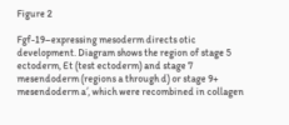Figure 2

Fgf-19–expressing mesoderm directs otic development. Diagram shows the region of stage 5 ectoderm, Et (test ectoderm) and stage 7 mesendoderm (regions a through d) or stage 9+ mesendoderm a′, which were recombined in collagen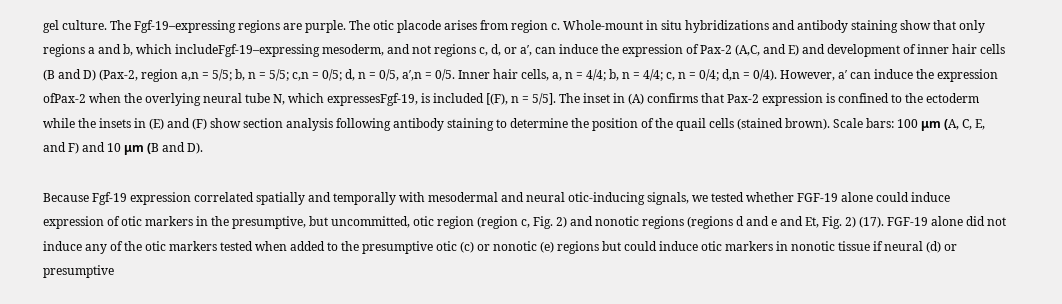gel culture. The Fgf-19–expressing regions are purple. The otic placode arises from region c. Whole-mount in situ hybridizations and antibody staining show that only regions a and b, which includeFgf-19–expressing mesoderm, and not regions c, d, or a′, can induce the expression of Pax-2 (A,C, and E) and development of inner hair cells (B and D) (Pax-2, region a,n = 5/5; b, n = 5/5; c,n = 0/5; d, n = 0/5, a′,n = 0/5. Inner hair cells, a, n = 4/4; b, n = 4/4; c, n = 0/4; d,n = 0/4). However, a′ can induce the expression ofPax-2 when the overlying neural tube N, which expressesFgf-19, is included [(F), n = 5/5]. The inset in (A) confirms that Pax-2 expression is confined to the ectoderm while the insets in (E) and (F) show section analysis following antibody staining to determine the position of the quail cells (stained brown). Scale bars: 100 μm (A, C, E, and F) and 10 μm (B and D).

Because Fgf-19 expression correlated spatially and temporally with mesodermal and neural otic-inducing signals, we tested whether FGF-19 alone could induce expression of otic markers in the presumptive, but uncommitted, otic region (region c, Fig. 2) and nonotic regions (regions d and e and Et, Fig. 2) (17). FGF-19 alone did not induce any of the otic markers tested when added to the presumptive otic (c) or nonotic (e) regions but could induce otic markers in nonotic tissue if neural (d) or presumptive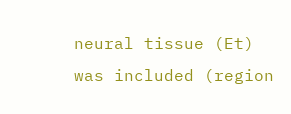neural tissue (Et) was included (region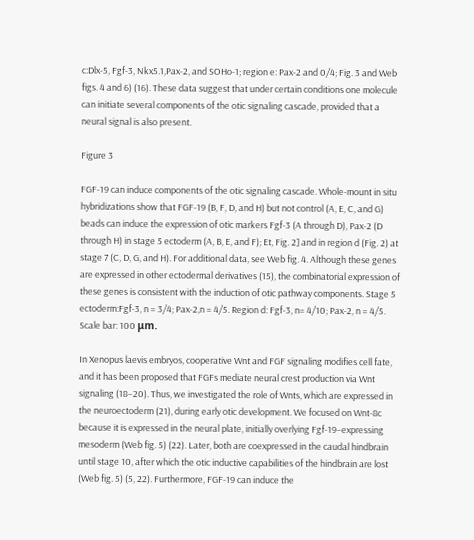c:Dlx-5, Fgf-3, Nkx5.1,Pax-2, and SOHo-1; region e: Pax-2 and 0/4; Fig. 3 and Web figs. 4 and 6) (16). These data suggest that under certain conditions one molecule can initiate several components of the otic signaling cascade, provided that a neural signal is also present.

Figure 3

FGF-19 can induce components of the otic signaling cascade. Whole-mount in situ hybridizations show that FGF-19 (B, F, D, and H) but not control (A, E, C, and G) beads can induce the expression of otic markers Fgf-3 (A through D), Pax-2 (D through H) in stage 5 ectoderm (A, B, E, and F); Et, Fig. 2] and in region d (Fig. 2) at stage 7 (C, D, G, and H). For additional data, see Web fig. 4. Although these genes are expressed in other ectodermal derivatives (15), the combinatorial expression of these genes is consistent with the induction of otic pathway components. Stage 5 ectoderm:Fgf-3, n = 3/4; Pax-2,n = 4/5. Region d: Fgf-3, n= 4/10; Pax-2, n = 4/5. Scale bar: 100 μm.

In Xenopus laevis embryos, cooperative Wnt and FGF signaling modifies cell fate, and it has been proposed that FGFs mediate neural crest production via Wnt signaling (18–20). Thus, we investigated the role of Wnts, which are expressed in the neuroectoderm (21), during early otic development. We focused on Wnt-8c because it is expressed in the neural plate, initially overlying Fgf-19–expressing mesoderm (Web fig. 5) (22). Later, both are coexpressed in the caudal hindbrain until stage 10, after which the otic inductive capabilities of the hindbrain are lost (Web fig. 5) (5, 22). Furthermore, FGF-19 can induce the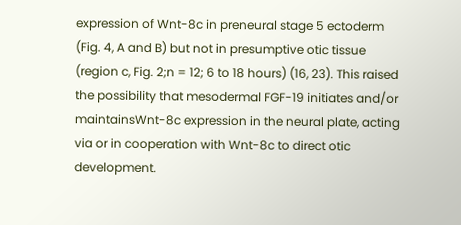expression of Wnt-8c in preneural stage 5 ectoderm (Fig. 4, A and B) but not in presumptive otic tissue (region c, Fig. 2;n = 12; 6 to 18 hours) (16, 23). This raised the possibility that mesodermal FGF-19 initiates and/or maintainsWnt-8c expression in the neural plate, acting via or in cooperation with Wnt-8c to direct otic development.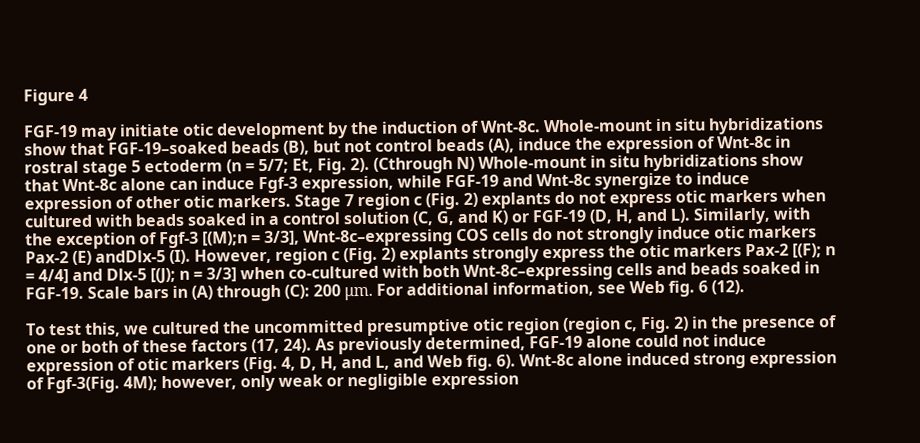Figure 4

FGF-19 may initiate otic development by the induction of Wnt-8c. Whole-mount in situ hybridizations show that FGF-19–soaked beads (B), but not control beads (A), induce the expression of Wnt-8c in rostral stage 5 ectoderm (n = 5/7; Et, Fig. 2). (Cthrough N) Whole-mount in situ hybridizations show that Wnt-8c alone can induce Fgf-3 expression, while FGF-19 and Wnt-8c synergize to induce expression of other otic markers. Stage 7 region c (Fig. 2) explants do not express otic markers when cultured with beads soaked in a control solution (C, G, and K) or FGF-19 (D, H, and L). Similarly, with the exception of Fgf-3 [(M);n = 3/3], Wnt-8c–expressing COS cells do not strongly induce otic markers Pax-2 (E) andDlx-5 (I). However, region c (Fig. 2) explants strongly express the otic markers Pax-2 [(F); n = 4/4] and Dlx-5 [(J); n = 3/3] when co-cultured with both Wnt-8c–expressing cells and beads soaked in FGF-19. Scale bars in (A) through (C): 200 μm. For additional information, see Web fig. 6 (12).

To test this, we cultured the uncommitted presumptive otic region (region c, Fig. 2) in the presence of one or both of these factors (17, 24). As previously determined, FGF-19 alone could not induce expression of otic markers (Fig. 4, D, H, and L, and Web fig. 6). Wnt-8c alone induced strong expression of Fgf-3(Fig. 4M); however, only weak or negligible expression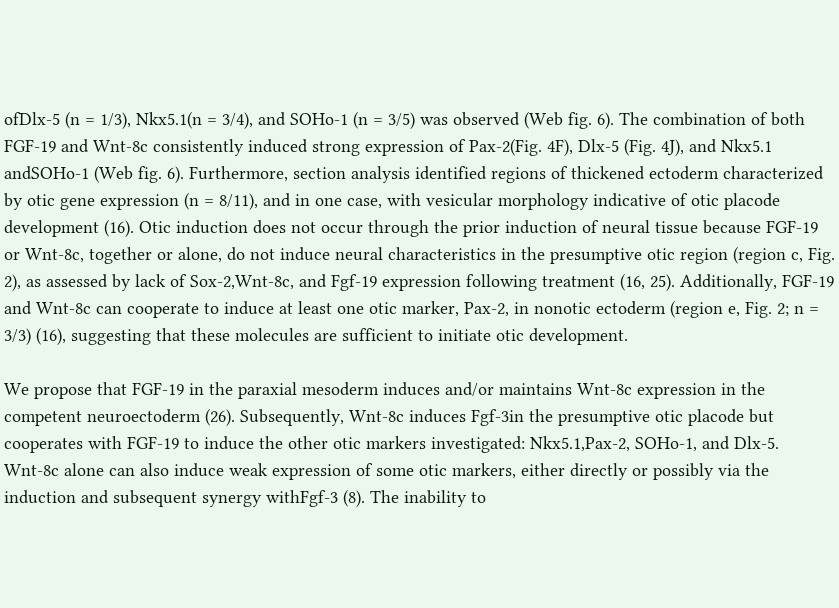ofDlx-5 (n = 1/3), Nkx5.1(n = 3/4), and SOHo-1 (n = 3/5) was observed (Web fig. 6). The combination of both FGF-19 and Wnt-8c consistently induced strong expression of Pax-2(Fig. 4F), Dlx-5 (Fig. 4J), and Nkx5.1 andSOHo-1 (Web fig. 6). Furthermore, section analysis identified regions of thickened ectoderm characterized by otic gene expression (n = 8/11), and in one case, with vesicular morphology indicative of otic placode development (16). Otic induction does not occur through the prior induction of neural tissue because FGF-19 or Wnt-8c, together or alone, do not induce neural characteristics in the presumptive otic region (region c, Fig. 2), as assessed by lack of Sox-2,Wnt-8c, and Fgf-19 expression following treatment (16, 25). Additionally, FGF-19 and Wnt-8c can cooperate to induce at least one otic marker, Pax-2, in nonotic ectoderm (region e, Fig. 2; n = 3/3) (16), suggesting that these molecules are sufficient to initiate otic development.

We propose that FGF-19 in the paraxial mesoderm induces and/or maintains Wnt-8c expression in the competent neuroectoderm (26). Subsequently, Wnt-8c induces Fgf-3in the presumptive otic placode but cooperates with FGF-19 to induce the other otic markers investigated: Nkx5.1,Pax-2, SOHo-1, and Dlx-5. Wnt-8c alone can also induce weak expression of some otic markers, either directly or possibly via the induction and subsequent synergy withFgf-3 (8). The inability to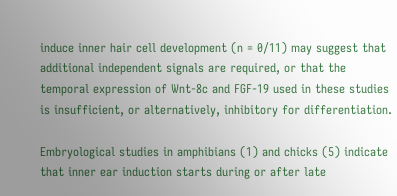induce inner hair cell development (n = 0/11) may suggest that additional independent signals are required, or that the temporal expression of Wnt-8c and FGF-19 used in these studies is insufficient, or alternatively, inhibitory for differentiation.

Embryological studies in amphibians (1) and chicks (5) indicate that inner ear induction starts during or after late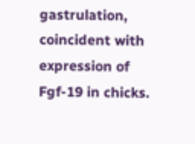gastrulation, coincident with expression of Fgf-19 in chicks.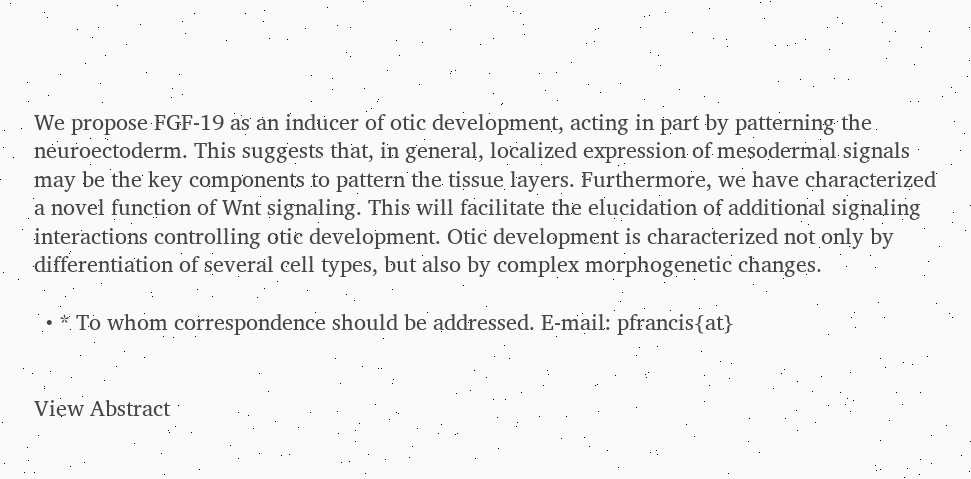We propose FGF-19 as an inducer of otic development, acting in part by patterning the neuroectoderm. This suggests that, in general, localized expression of mesodermal signals may be the key components to pattern the tissue layers. Furthermore, we have characterized a novel function of Wnt signaling. This will facilitate the elucidation of additional signaling interactions controlling otic development. Otic development is characterized not only by differentiation of several cell types, but also by complex morphogenetic changes.

  • * To whom correspondence should be addressed. E-mail: pfrancis{at}


View Abstract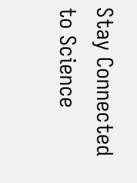Stay Connected to Science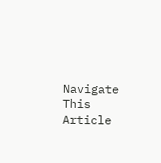Navigate This Article